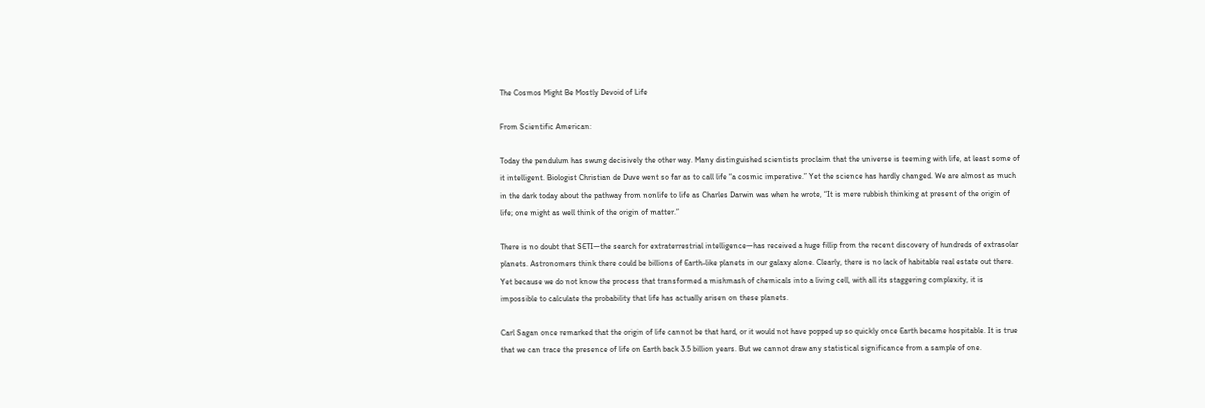The Cosmos Might Be Mostly Devoid of Life

From Scientific American:

Today the pendulum has swung decisively the other way. Many distinguished scientists proclaim that the universe is teeming with life, at least some of it intelligent. Biologist Christian de Duve went so far as to call life “a cosmic imperative.” Yet the science has hardly changed. We are almost as much in the dark today about the pathway from nonlife to life as Charles Darwin was when he wrote, “It is mere rubbish thinking at present of the origin of life; one might as well think of the origin of matter.”

There is no doubt that SETI—the search for extraterrestrial intelligence—has received a huge fillip from the recent discovery of hundreds of extrasolar planets. Astronomers think there could be billions of Earth-like planets in our galaxy alone. Clearly, there is no lack of habitable real estate out there. Yet because we do not know the process that transformed a mishmash of chemicals into a living cell, with all its staggering complexity, it is impossible to calculate the probability that life has actually arisen on these planets.

Carl Sagan once remarked that the origin of life cannot be that hard, or it would not have popped up so quickly once Earth became hospitable. It is true that we can trace the presence of life on Earth back 3.5 billion years. But we cannot draw any statistical significance from a sample of one.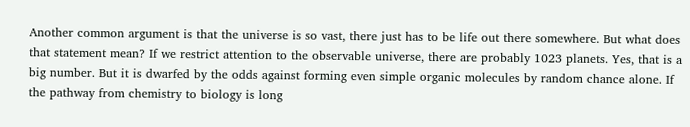Another common argument is that the universe is so vast, there just has to be life out there somewhere. But what does that statement mean? If we restrict attention to the observable universe, there are probably 1023 planets. Yes, that is a big number. But it is dwarfed by the odds against forming even simple organic molecules by random chance alone. If the pathway from chemistry to biology is long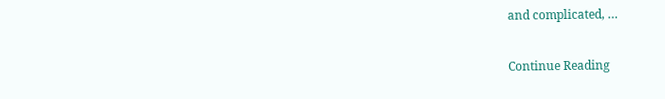and complicated, …

Continue Reading